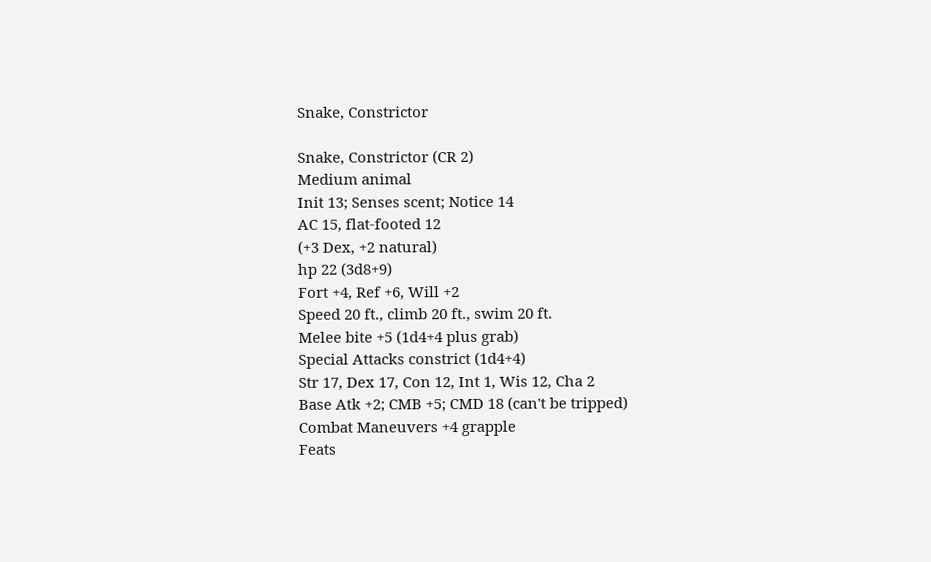Snake, Constrictor

Snake, Constrictor (CR 2)
Medium animal
Init 13; Senses scent; Notice 14
AC 15, flat-footed 12
(+3 Dex, +2 natural)
hp 22 (3d8+9)
Fort +4, Ref +6, Will +2
Speed 20 ft., climb 20 ft., swim 20 ft.
Melee bite +5 (1d4+4 plus grab)
Special Attacks constrict (1d4+4)
Str 17, Dex 17, Con 12, Int 1, Wis 12, Cha 2
Base Atk +2; CMB +5; CMD 18 (can't be tripped)
Combat Maneuvers +4 grapple
Feats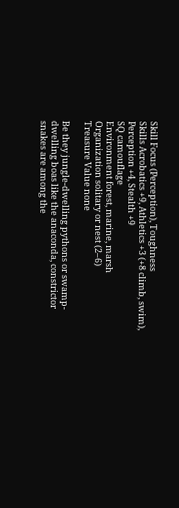Skill Focus (Perception), Toughness
Skills Acrobatics +9, Athletics +3 (+8 climb, swim), Perception +4, Stealth +9
SQ camouflage
Environment forest, marine, marsh
Organization solitary or nest (2–6)
Treasure Value none

Be they jungle-dwelling pythons or swamp-dwelling boas like the anaconda, constrictor snakes are among the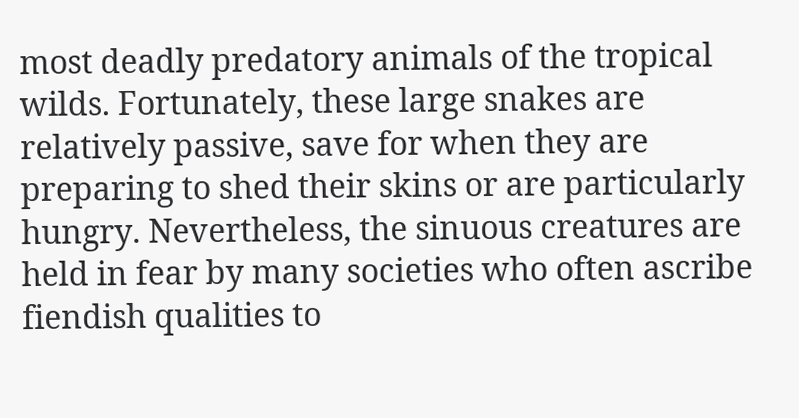most deadly predatory animals of the tropical wilds. Fortunately, these large snakes are relatively passive, save for when they are preparing to shed their skins or are particularly hungry. Nevertheless, the sinuous creatures are held in fear by many societies who often ascribe fiendish qualities to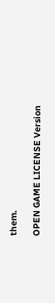them.

OPEN GAME LICENSE Version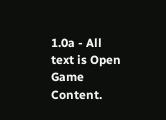1.0a - All text is Open Game Content.